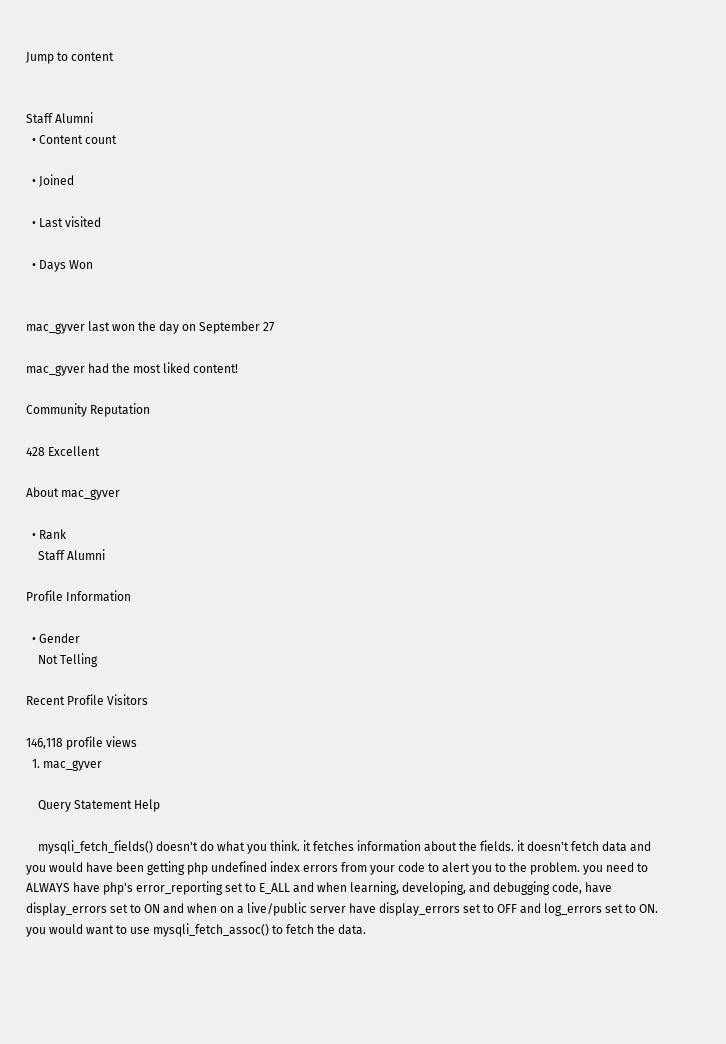Jump to content


Staff Alumni
  • Content count

  • Joined

  • Last visited

  • Days Won


mac_gyver last won the day on September 27

mac_gyver had the most liked content!

Community Reputation

428 Excellent

About mac_gyver

  • Rank
    Staff Alumni

Profile Information

  • Gender
    Not Telling

Recent Profile Visitors

146,118 profile views
  1. mac_gyver

    Query Statement Help

    mysqli_fetch_fields() doesn't do what you think. it fetches information about the fields. it doesn't fetch data and you would have been getting php undefined index errors from your code to alert you to the problem. you need to ALWAYS have php's error_reporting set to E_ALL and when learning, developing, and debugging code, have display_errors set to ON and when on a live/public server have display_errors set to OFF and log_errors set to ON. you would want to use mysqli_fetch_assoc() to fetch the data.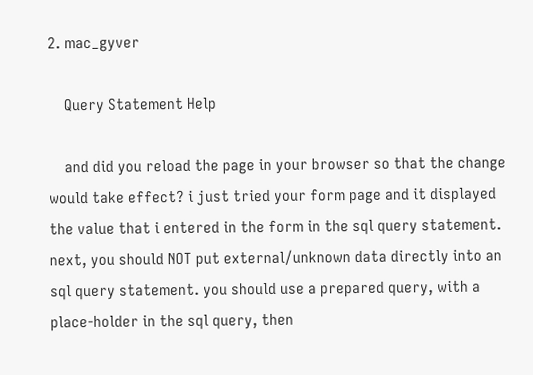2. mac_gyver

    Query Statement Help

    and did you reload the page in your browser so that the change would take effect? i just tried your form page and it displayed the value that i entered in the form in the sql query statement. next, you should NOT put external/unknown data directly into an sql query statement. you should use a prepared query, with a place-holder in the sql query, then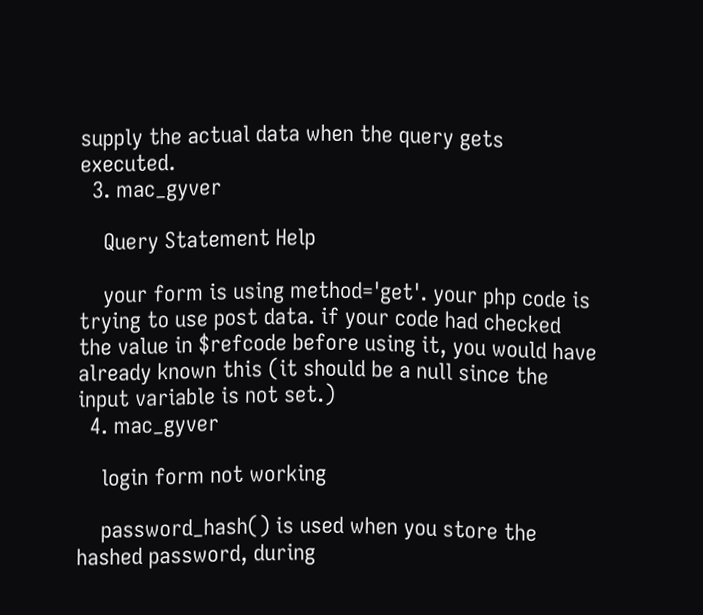supply the actual data when the query gets executed.
  3. mac_gyver

    Query Statement Help

    your form is using method='get'. your php code is trying to use post data. if your code had checked the value in $refcode before using it, you would have already known this (it should be a null since the input variable is not set.)
  4. mac_gyver

    login form not working

    password_hash() is used when you store the hashed password, during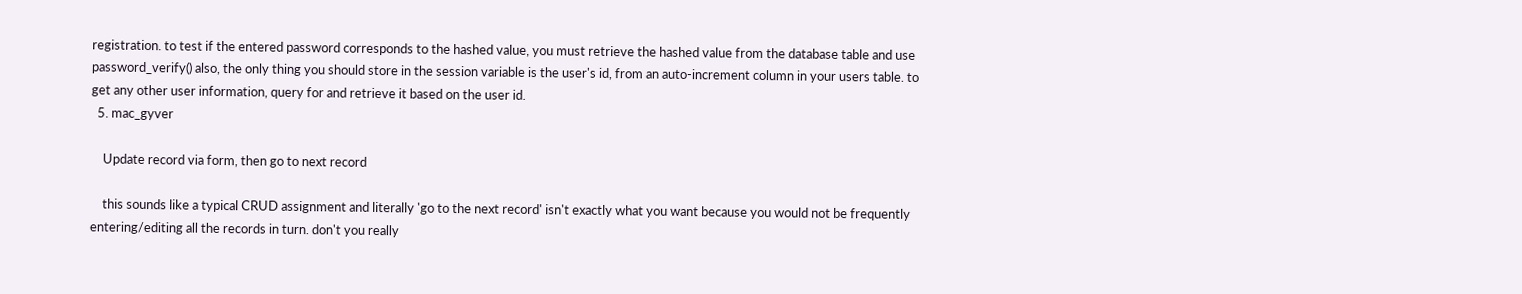registration. to test if the entered password corresponds to the hashed value, you must retrieve the hashed value from the database table and use password_verify() also, the only thing you should store in the session variable is the user's id, from an auto-increment column in your users table. to get any other user information, query for and retrieve it based on the user id.
  5. mac_gyver

    Update record via form, then go to next record

    this sounds like a typical CRUD assignment and literally 'go to the next record' isn't exactly what you want because you would not be frequently entering/editing all the records in turn. don't you really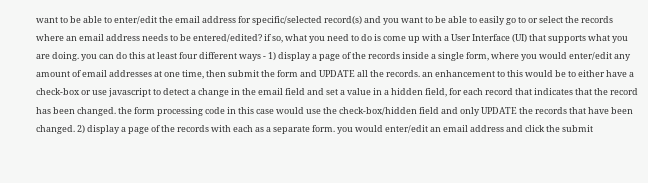want to be able to enter/edit the email address for specific/selected record(s) and you want to be able to easily go to or select the records where an email address needs to be entered/edited? if so, what you need to do is come up with a User Interface (UI) that supports what you are doing. you can do this at least four different ways - 1) display a page of the records inside a single form, where you would enter/edit any amount of email addresses at one time, then submit the form and UPDATE all the records. an enhancement to this would be to either have a check-box or use javascript to detect a change in the email field and set a value in a hidden field, for each record that indicates that the record has been changed. the form processing code in this case would use the check-box/hidden field and only UPDATE the records that have been changed. 2) display a page of the records with each as a separate form. you would enter/edit an email address and click the submit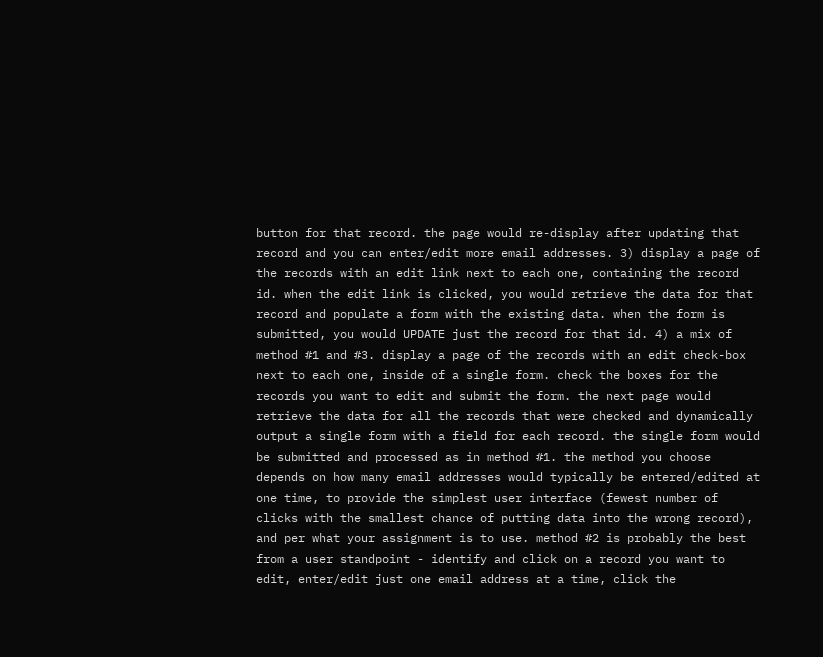button for that record. the page would re-display after updating that record and you can enter/edit more email addresses. 3) display a page of the records with an edit link next to each one, containing the record id. when the edit link is clicked, you would retrieve the data for that record and populate a form with the existing data. when the form is submitted, you would UPDATE just the record for that id. 4) a mix of method #1 and #3. display a page of the records with an edit check-box next to each one, inside of a single form. check the boxes for the records you want to edit and submit the form. the next page would retrieve the data for all the records that were checked and dynamically output a single form with a field for each record. the single form would be submitted and processed as in method #1. the method you choose depends on how many email addresses would typically be entered/edited at one time, to provide the simplest user interface (fewest number of clicks with the smallest chance of putting data into the wrong record), and per what your assignment is to use. method #2 is probably the best from a user standpoint - identify and click on a record you want to edit, enter/edit just one email address at a time, click the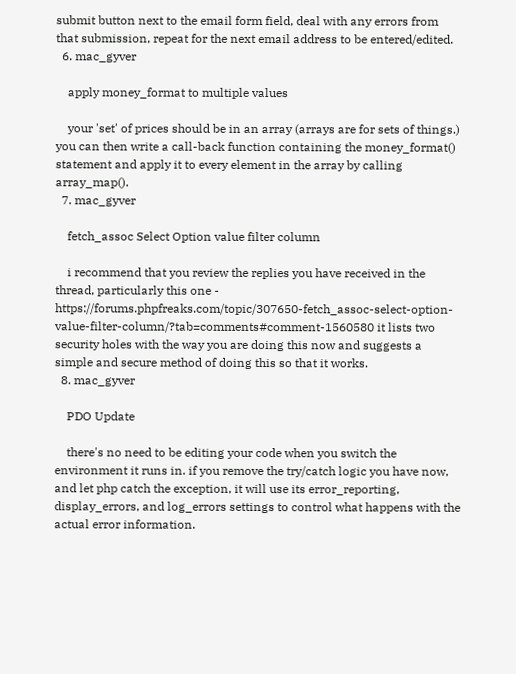submit button next to the email form field, deal with any errors from that submission, repeat for the next email address to be entered/edited.
  6. mac_gyver

    apply money_format to multiple values

    your 'set' of prices should be in an array (arrays are for sets of things.) you can then write a call-back function containing the money_format() statement and apply it to every element in the array by calling array_map().
  7. mac_gyver

    fetch_assoc Select Option value filter column

    i recommend that you review the replies you have received in the thread, particularly this one - https://forums.phpfreaks.com/topic/307650-fetch_assoc-select-option-value-filter-column/?tab=comments#comment-1560580 it lists two security holes with the way you are doing this now and suggests a simple and secure method of doing this so that it works.
  8. mac_gyver

    PDO Update

    there's no need to be editing your code when you switch the environment it runs in. if you remove the try/catch logic you have now, and let php catch the exception, it will use its error_reporting, display_errors, and log_errors settings to control what happens with the actual error information.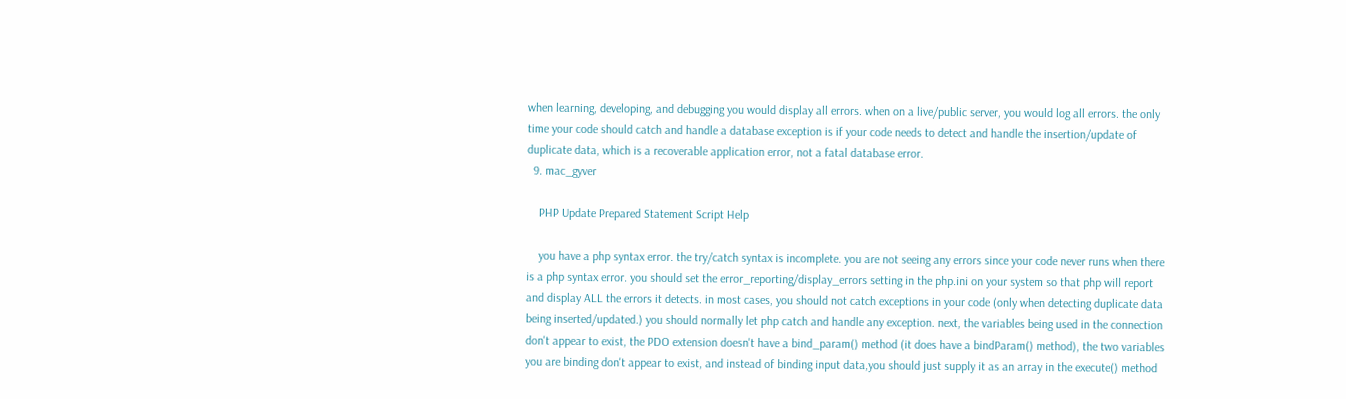when learning, developing, and debugging you would display all errors. when on a live/public server, you would log all errors. the only time your code should catch and handle a database exception is if your code needs to detect and handle the insertion/update of duplicate data, which is a recoverable application error, not a fatal database error.
  9. mac_gyver

    PHP Update Prepared Statement Script Help

    you have a php syntax error. the try/catch syntax is incomplete. you are not seeing any errors since your code never runs when there is a php syntax error. you should set the error_reporting/display_errors setting in the php.ini on your system so that php will report and display ALL the errors it detects. in most cases, you should not catch exceptions in your code (only when detecting duplicate data being inserted/updated.) you should normally let php catch and handle any exception. next, the variables being used in the connection don't appear to exist, the PDO extension doesn't have a bind_param() method (it does have a bindParam() method), the two variables you are binding don't appear to exist, and instead of binding input data,you should just supply it as an array in the execute() method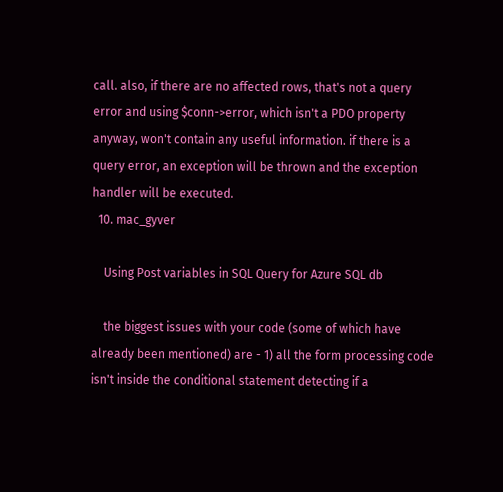call. also, if there are no affected rows, that's not a query error and using $conn->error, which isn't a PDO property anyway, won't contain any useful information. if there is a query error, an exception will be thrown and the exception handler will be executed.
  10. mac_gyver

    Using Post variables in SQL Query for Azure SQL db

    the biggest issues with your code (some of which have already been mentioned) are - 1) all the form processing code isn't inside the conditional statement detecting if a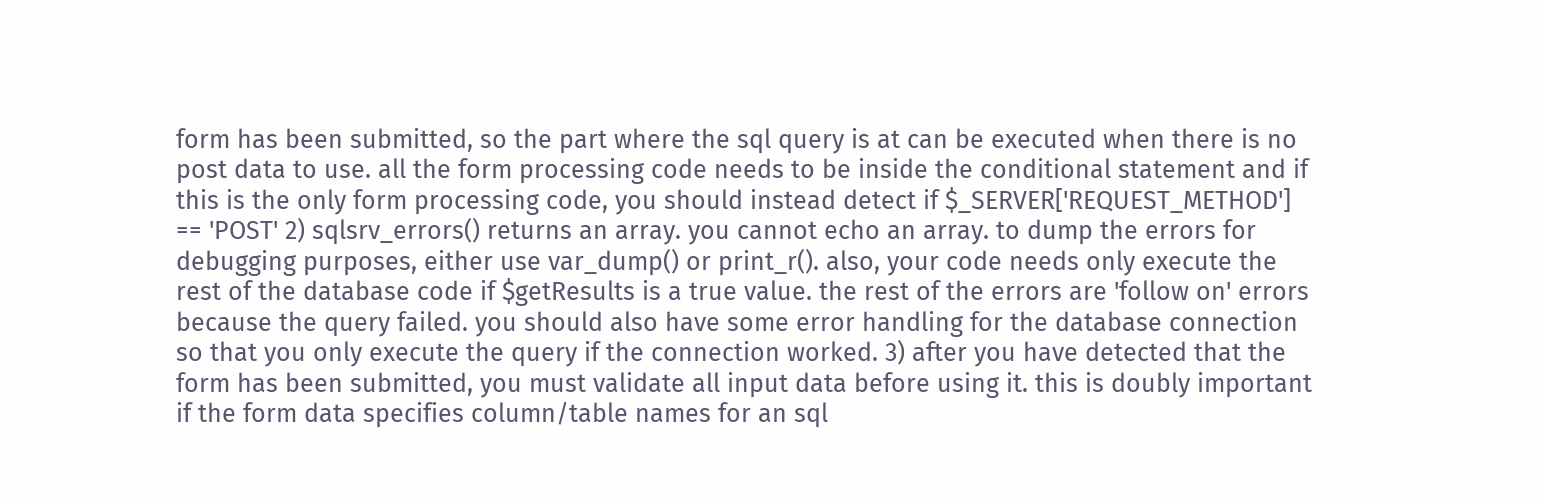form has been submitted, so the part where the sql query is at can be executed when there is no post data to use. all the form processing code needs to be inside the conditional statement and if this is the only form processing code, you should instead detect if $_SERVER['REQUEST_METHOD'] == 'POST' 2) sqlsrv_errors() returns an array. you cannot echo an array. to dump the errors for debugging purposes, either use var_dump() or print_r(). also, your code needs only execute the rest of the database code if $getResults is a true value. the rest of the errors are 'follow on' errors because the query failed. you should also have some error handling for the database connection so that you only execute the query if the connection worked. 3) after you have detected that the form has been submitted, you must validate all input data before using it. this is doubly important if the form data specifies column/table names for an sql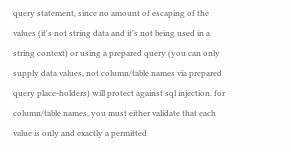query statement, since no amount of escaping of the values (it's not string data and it's not being used in a string context) or using a prepared query (you can only supply data values, not column/table names via prepared query place-holders) will protect against sql injection. for column/table names, you must either validate that each value is only and exactly a permitted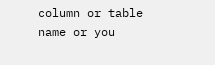column or table name or you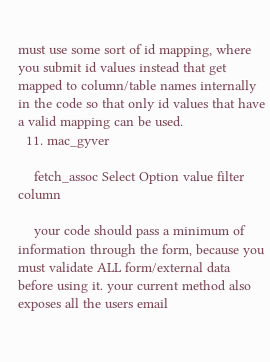must use some sort of id mapping, where you submit id values instead that get mapped to column/table names internally in the code so that only id values that have a valid mapping can be used.
  11. mac_gyver

    fetch_assoc Select Option value filter column

    your code should pass a minimum of information through the form, because you must validate ALL form/external data before using it. your current method also exposes all the users email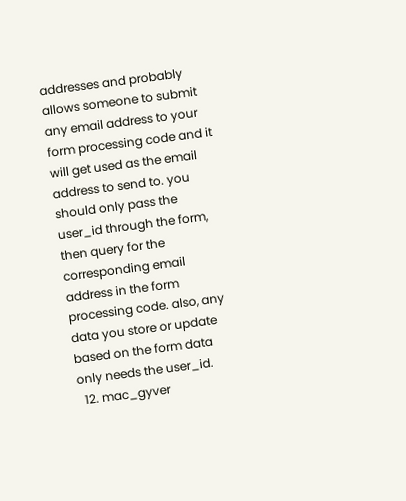addresses and probably allows someone to submit any email address to your form processing code and it will get used as the email address to send to. you should only pass the user_id through the form, then query for the corresponding email address in the form processing code. also, any data you store or update based on the form data only needs the user_id.
  12. mac_gyver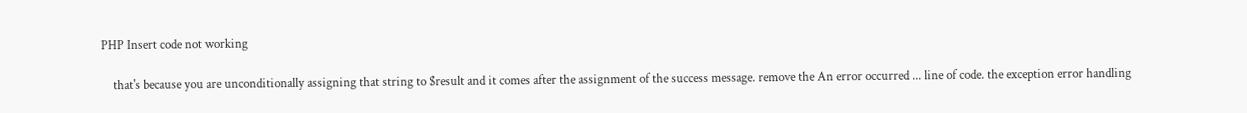PHP Insert code not working

    that's because you are unconditionally assigning that string to $result and it comes after the assignment of the success message. remove the An error occurred ... line of code. the exception error handling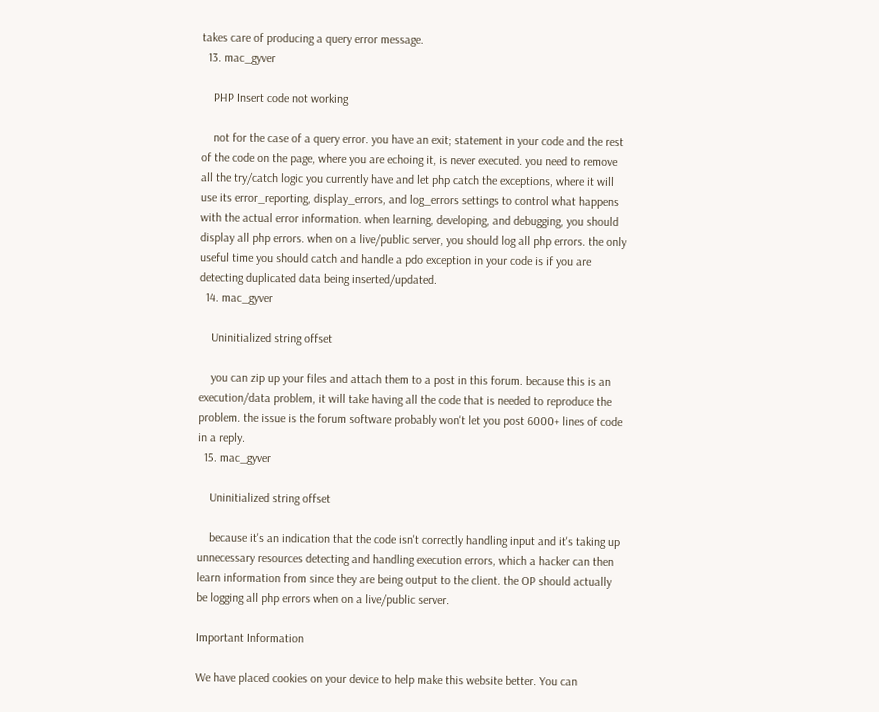takes care of producing a query error message.
  13. mac_gyver

    PHP Insert code not working

    not for the case of a query error. you have an exit; statement in your code and the rest of the code on the page, where you are echoing it, is never executed. you need to remove all the try/catch logic you currently have and let php catch the exceptions, where it will use its error_reporting, display_errors, and log_errors settings to control what happens with the actual error information. when learning, developing, and debugging, you should display all php errors. when on a live/public server, you should log all php errors. the only useful time you should catch and handle a pdo exception in your code is if you are detecting duplicated data being inserted/updated.
  14. mac_gyver

    Uninitialized string offset

    you can zip up your files and attach them to a post in this forum. because this is an execution/data problem, it will take having all the code that is needed to reproduce the problem. the issue is the forum software probably won't let you post 6000+ lines of code in a reply.
  15. mac_gyver

    Uninitialized string offset

    because it's an indication that the code isn't correctly handling input and it's taking up unnecessary resources detecting and handling execution errors, which a hacker can then learn information from since they are being output to the client. the OP should actually be logging all php errors when on a live/public server.

Important Information

We have placed cookies on your device to help make this website better. You can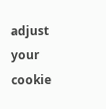adjust your cookie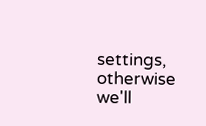settings, otherwise we'll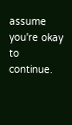assume you're okay to continue.